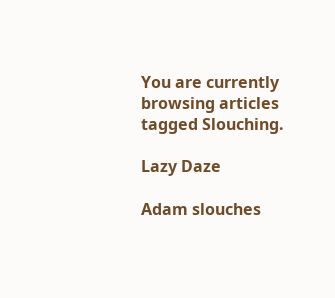You are currently browsing articles tagged Slouching.

Lazy Daze

Adam slouches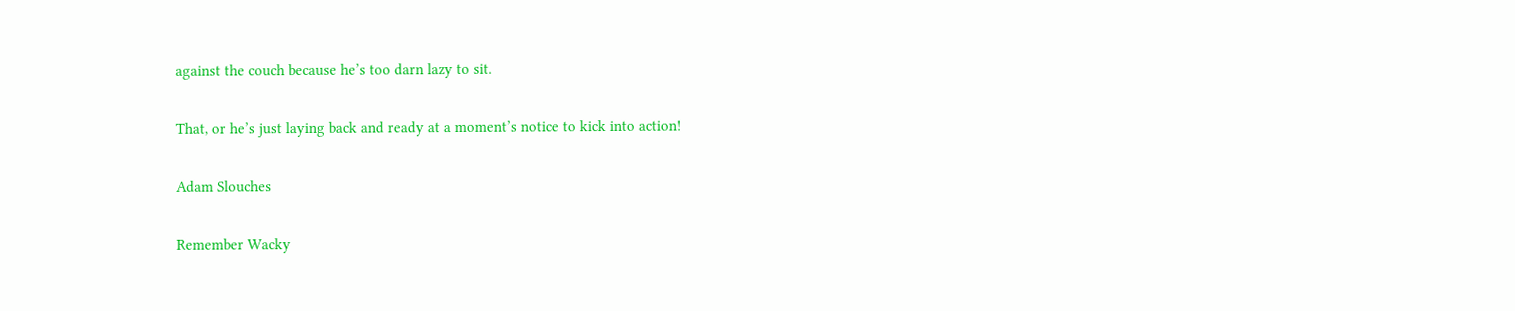against the couch because he’s too darn lazy to sit.

That, or he’s just laying back and ready at a moment’s notice to kick into action!

Adam Slouches

Remember Wacky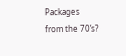Packages from the 70’s?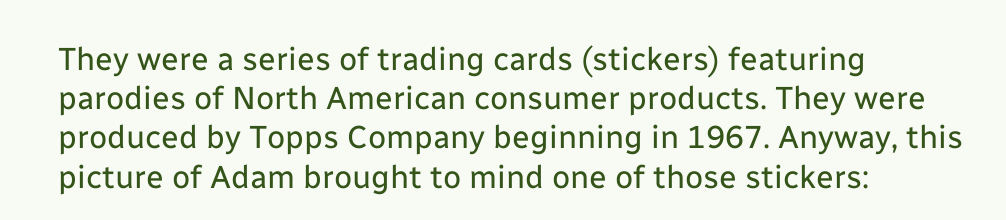They were a series of trading cards (stickers) featuring parodies of North American consumer products. They were produced by Topps Company beginning in 1967. Anyway, this picture of Adam brought to mind one of those stickers: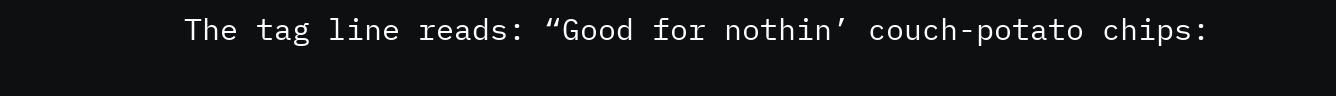The tag line reads: “Good for nothin’ couch-potato chips: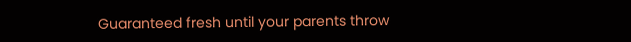Guaranteed fresh until your parents throw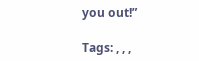you out!”

Tags: , , ,